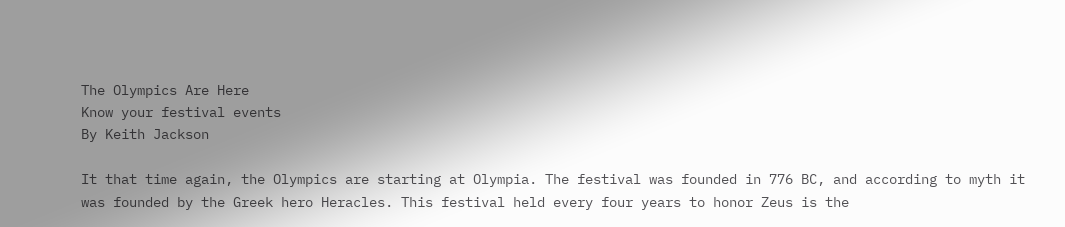The Olympics Are Here
Know your festival events
By Keith Jackson

It that time again, the Olympics are starting at Olympia. The festival was founded in 776 BC, and according to myth it was founded by the Greek hero Heracles. This festival held every four years to honor Zeus is the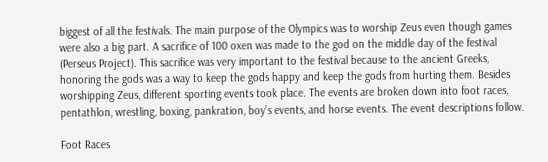biggest of all the festivals. The main purpose of the Olympics was to worship Zeus even though games were also a big part. A sacrifice of 100 oxen was made to the god on the middle day of the festival (Perseus Project). This sacrifice was very important to the festival because to the ancient Greeks, honoring the gods was a way to keep the gods happy and keep the gods from hurting them. Besides worshipping Zeus, different sporting events took place. The events are broken down into foot races, pentathlon, wrestling, boxing, pankration, boy’s events, and horse events. The event descriptions follow.

Foot Races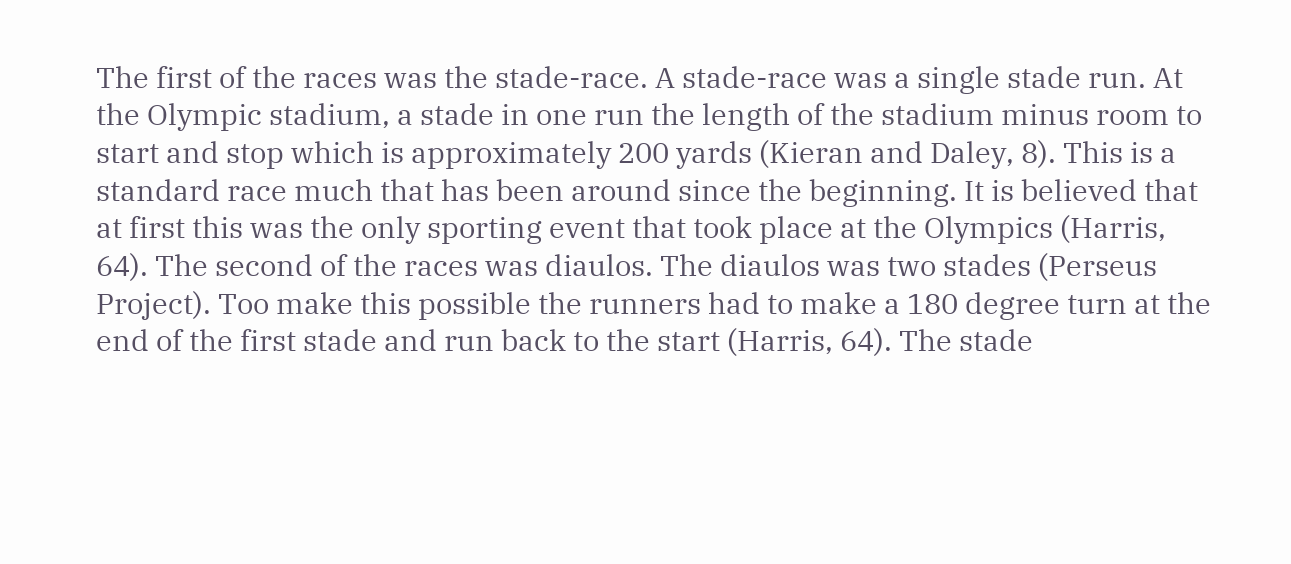The first of the races was the stade-race. A stade-race was a single stade run. At the Olympic stadium, a stade in one run the length of the stadium minus room to start and stop which is approximately 200 yards (Kieran and Daley, 8). This is a standard race much that has been around since the beginning. It is believed that at first this was the only sporting event that took place at the Olympics (Harris, 64). The second of the races was diaulos. The diaulos was two stades (Perseus Project). Too make this possible the runners had to make a 180 degree turn at the end of the first stade and run back to the start (Harris, 64). The stade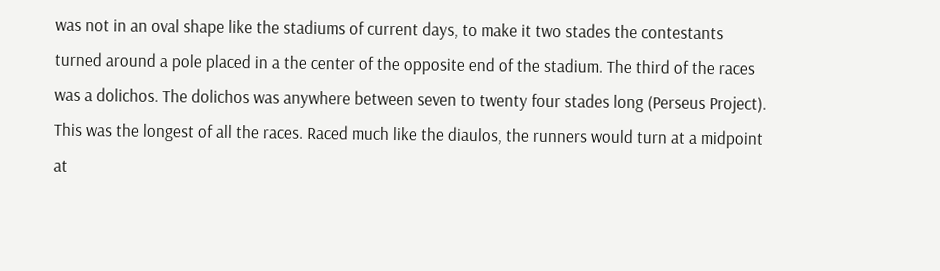was not in an oval shape like the stadiums of current days, to make it two stades the contestants turned around a pole placed in a the center of the opposite end of the stadium. The third of the races was a dolichos. The dolichos was anywhere between seven to twenty four stades long (Perseus Project). This was the longest of all the races. Raced much like the diaulos, the runners would turn at a midpoint at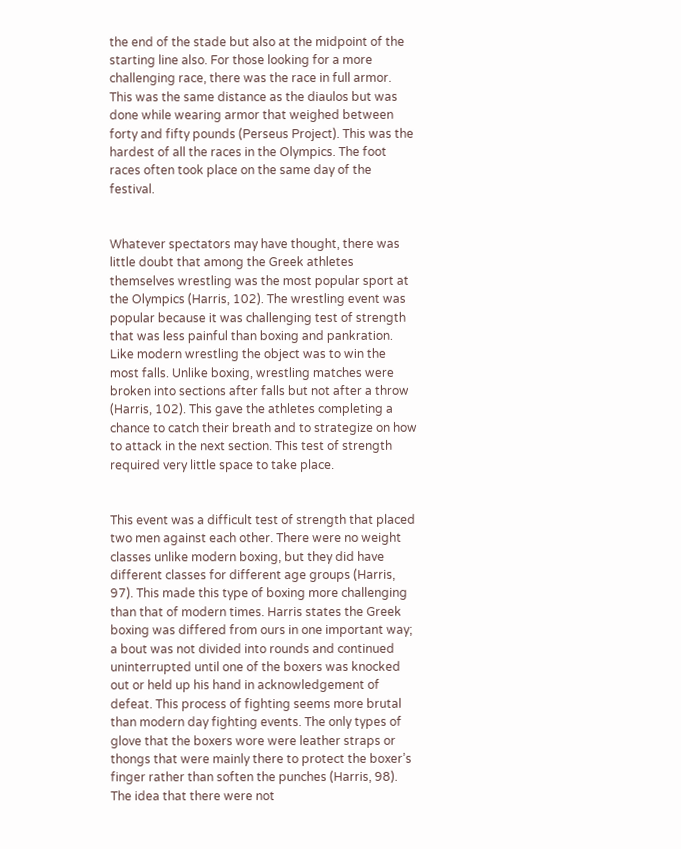the end of the stade but also at the midpoint of the starting line also. For those looking for a more challenging race, there was the race in full armor. This was the same distance as the diaulos but was done while wearing armor that weighed between forty and fifty pounds (Perseus Project). This was the hardest of all the races in the Olympics. The foot races often took place on the same day of the festival.


Whatever spectators may have thought, there was little doubt that among the Greek athletes themselves wrestling was the most popular sport at the Olympics (Harris, 102). The wrestling event was popular because it was challenging test of strength that was less painful than boxing and pankration. Like modern wrestling the object was to win the most falls. Unlike boxing, wrestling matches were broken into sections after falls but not after a throw (Harris, 102). This gave the athletes completing a chance to catch their breath and to strategize on how to attack in the next section. This test of strength required very little space to take place.


This event was a difficult test of strength that placed two men against each other. There were no weight classes unlike modern boxing, but they did have different classes for different age groups (Harris, 97). This made this type of boxing more challenging than that of modern times. Harris states the Greek boxing was differed from ours in one important way; a bout was not divided into rounds and continued uninterrupted until one of the boxers was knocked out or held up his hand in acknowledgement of defeat. This process of fighting seems more brutal than modern day fighting events. The only types of glove that the boxers wore were leather straps or thongs that were mainly there to protect the boxer’s finger rather than soften the punches (Harris, 98). The idea that there were not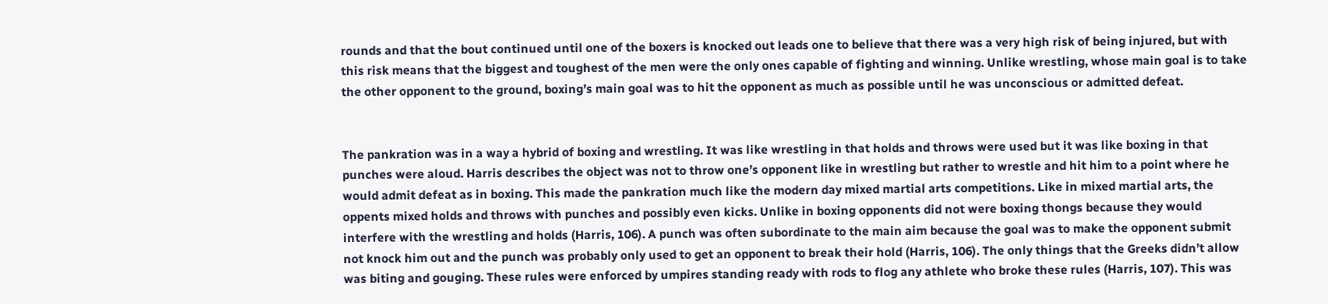rounds and that the bout continued until one of the boxers is knocked out leads one to believe that there was a very high risk of being injured, but with this risk means that the biggest and toughest of the men were the only ones capable of fighting and winning. Unlike wrestling, whose main goal is to take the other opponent to the ground, boxing’s main goal was to hit the opponent as much as possible until he was unconscious or admitted defeat.


The pankration was in a way a hybrid of boxing and wrestling. It was like wrestling in that holds and throws were used but it was like boxing in that punches were aloud. Harris describes the object was not to throw one’s opponent like in wrestling but rather to wrestle and hit him to a point where he would admit defeat as in boxing. This made the pankration much like the modern day mixed martial arts competitions. Like in mixed martial arts, the oppents mixed holds and throws with punches and possibly even kicks. Unlike in boxing opponents did not were boxing thongs because they would interfere with the wrestling and holds (Harris, 106). A punch was often subordinate to the main aim because the goal was to make the opponent submit not knock him out and the punch was probably only used to get an opponent to break their hold (Harris, 106). The only things that the Greeks didn’t allow was biting and gouging. These rules were enforced by umpires standing ready with rods to flog any athlete who broke these rules (Harris, 107). This was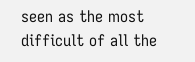seen as the most difficult of all the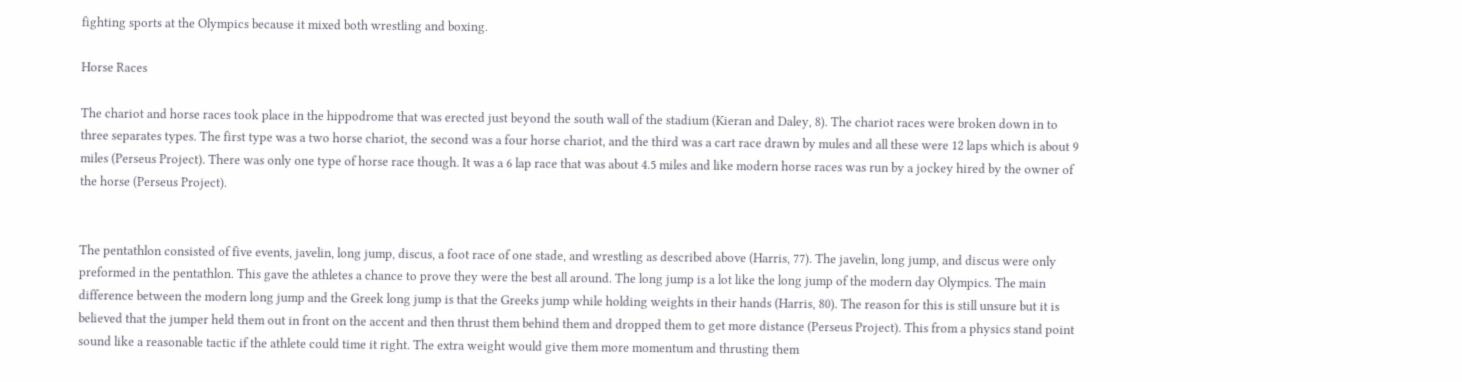fighting sports at the Olympics because it mixed both wrestling and boxing.

Horse Races

The chariot and horse races took place in the hippodrome that was erected just beyond the south wall of the stadium (Kieran and Daley, 8). The chariot races were broken down in to three separates types. The first type was a two horse chariot, the second was a four horse chariot, and the third was a cart race drawn by mules and all these were 12 laps which is about 9 miles (Perseus Project). There was only one type of horse race though. It was a 6 lap race that was about 4.5 miles and like modern horse races was run by a jockey hired by the owner of the horse (Perseus Project).


The pentathlon consisted of five events, javelin, long jump, discus, a foot race of one stade, and wrestling as described above (Harris, 77). The javelin, long jump, and discus were only preformed in the pentathlon. This gave the athletes a chance to prove they were the best all around. The long jump is a lot like the long jump of the modern day Olympics. The main difference between the modern long jump and the Greek long jump is that the Greeks jump while holding weights in their hands (Harris, 80). The reason for this is still unsure but it is believed that the jumper held them out in front on the accent and then thrust them behind them and dropped them to get more distance (Perseus Project). This from a physics stand point sound like a reasonable tactic if the athlete could time it right. The extra weight would give them more momentum and thrusting them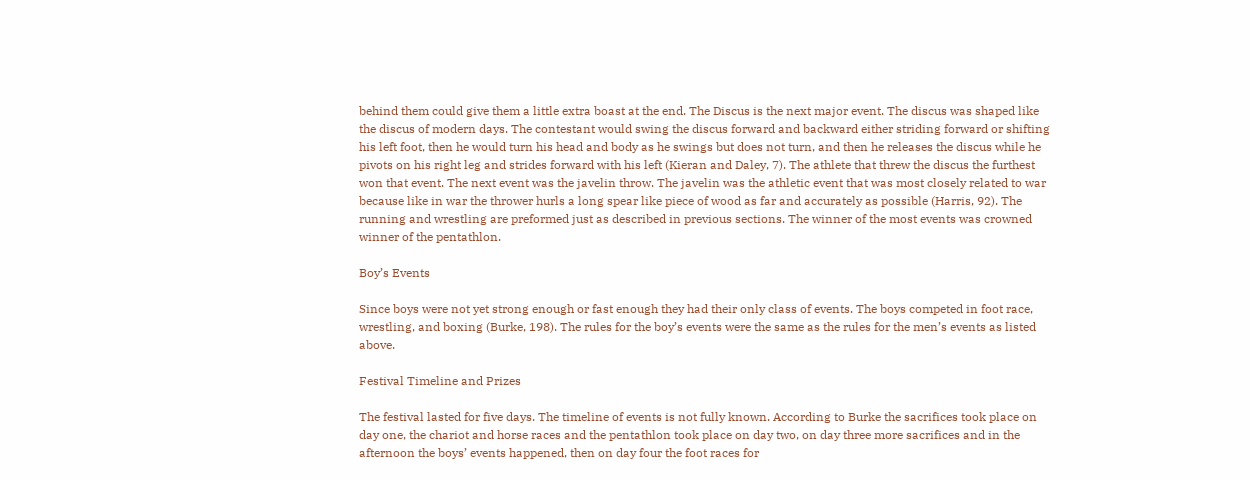behind them could give them a little extra boast at the end. The Discus is the next major event. The discus was shaped like the discus of modern days. The contestant would swing the discus forward and backward either striding forward or shifting his left foot, then he would turn his head and body as he swings but does not turn, and then he releases the discus while he pivots on his right leg and strides forward with his left (Kieran and Daley, 7). The athlete that threw the discus the furthest won that event. The next event was the javelin throw. The javelin was the athletic event that was most closely related to war because like in war the thrower hurls a long spear like piece of wood as far and accurately as possible (Harris, 92). The running and wrestling are preformed just as described in previous sections. The winner of the most events was crowned winner of the pentathlon.

Boy’s Events

Since boys were not yet strong enough or fast enough they had their only class of events. The boys competed in foot race, wrestling, and boxing (Burke, 198). The rules for the boy’s events were the same as the rules for the men’s events as listed above.

Festival Timeline and Prizes

The festival lasted for five days. The timeline of events is not fully known. According to Burke the sacrifices took place on day one, the chariot and horse races and the pentathlon took place on day two, on day three more sacrifices and in the afternoon the boys’ events happened, then on day four the foot races for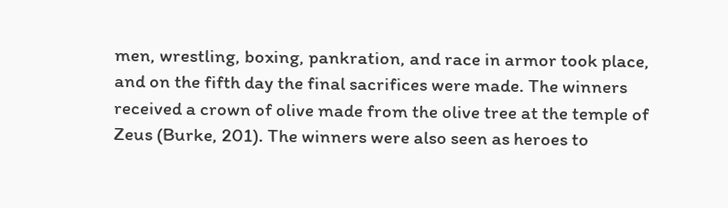men, wrestling, boxing, pankration, and race in armor took place, and on the fifth day the final sacrifices were made. The winners received a crown of olive made from the olive tree at the temple of Zeus (Burke, 201). The winners were also seen as heroes to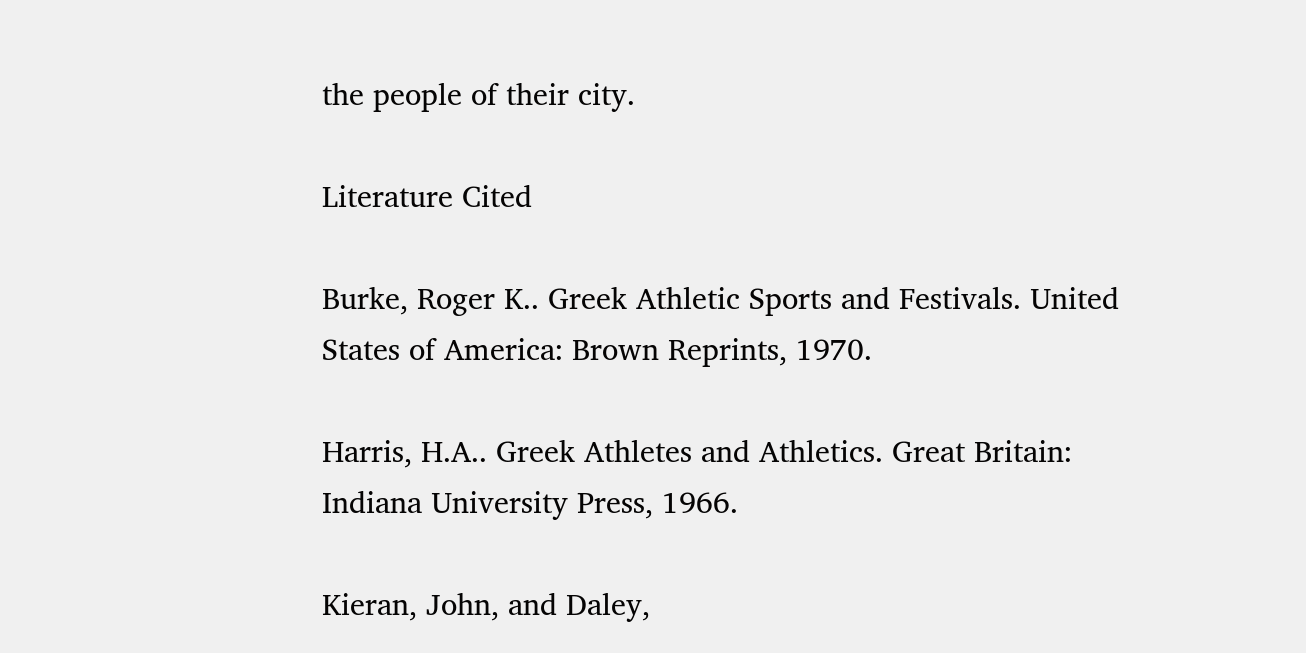the people of their city.

Literature Cited

Burke, Roger K.. Greek Athletic Sports and Festivals. United States of America: Brown Reprints, 1970.

Harris, H.A.. Greek Athletes and Athletics. Great Britain: Indiana University Press, 1966.

Kieran, John, and Daley,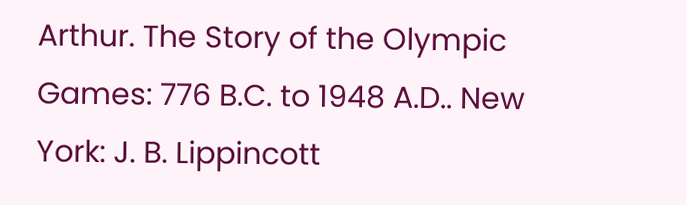Arthur. The Story of the Olympic Games: 776 B.C. to 1948 A.D.. New York: J. B. Lippincott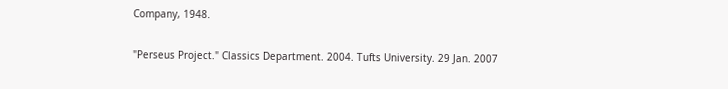Company, 1948.

"Perseus Project." Classics Department. 2004. Tufts University. 29 Jan. 2007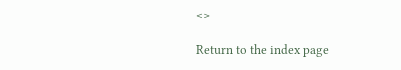<>

Return to the index page